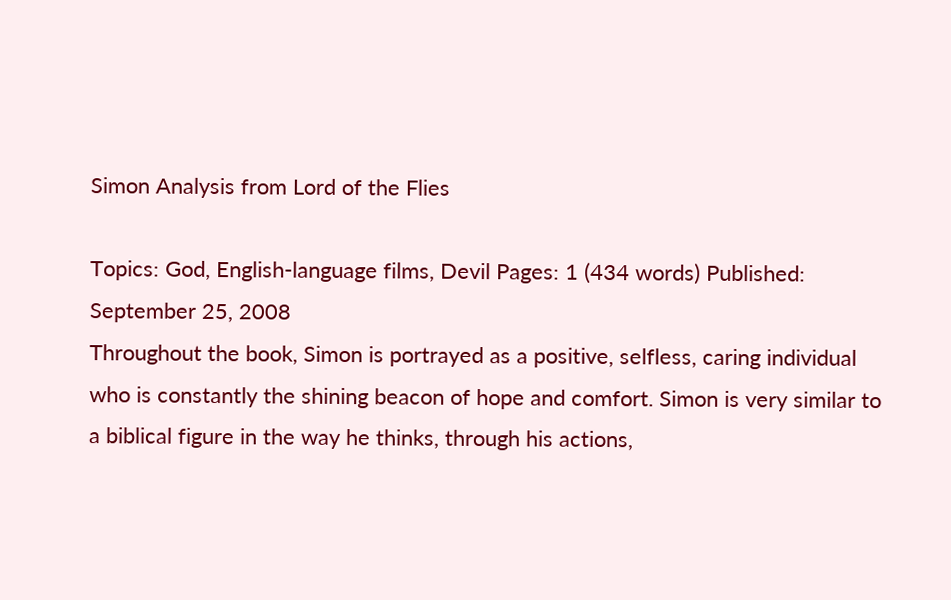Simon Analysis from Lord of the Flies

Topics: God, English-language films, Devil Pages: 1 (434 words) Published: September 25, 2008
Throughout the book, Simon is portrayed as a positive, selfless, caring individual who is constantly the shining beacon of hope and comfort. Simon is very similar to a biblical figure in the way he thinks, through his actions,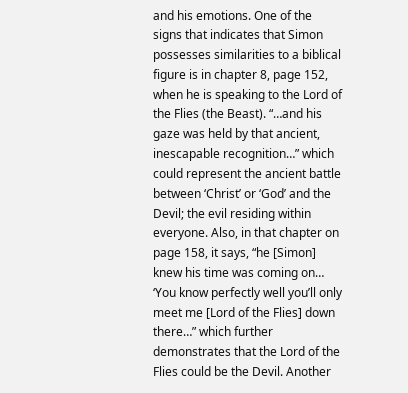and his emotions. One of the signs that indicates that Simon possesses similarities to a biblical figure is in chapter 8, page 152, when he is speaking to the Lord of the Flies (the Beast). “…and his gaze was held by that ancient, inescapable recognition…” which could represent the ancient battle between ‘Christ’ or ‘God’ and the Devil; the evil residing within everyone. Also, in that chapter on page 158, it says, “he [Simon] knew his time was coming on… ‘You know perfectly well you’ll only meet me [Lord of the Flies] down there…” which further demonstrates that the Lord of the Flies could be the Devil. Another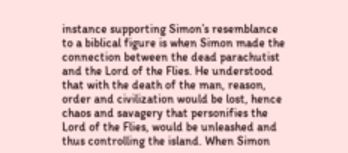instance supporting Simon’s resemblance to a biblical figure is when Simon made the connection between the dead parachutist and the Lord of the Flies. He understood that with the death of the man, reason, order and civilization would be lost, hence chaos and savagery that personifies the Lord of the Flies, would be unleashed and thus controlling the island. When Simon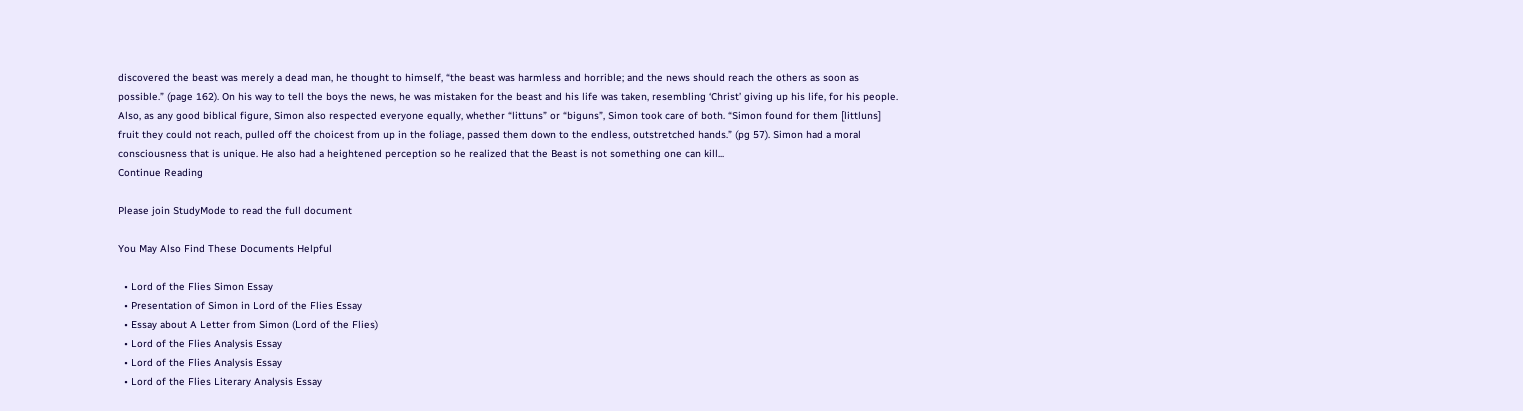discovered the beast was merely a dead man, he thought to himself, “the beast was harmless and horrible; and the news should reach the others as soon as possible.” (page 162). On his way to tell the boys the news, he was mistaken for the beast and his life was taken, resembling ‘Christ’ giving up his life, for his people. Also, as any good biblical figure, Simon also respected everyone equally, whether “littuns” or “biguns”, Simon took care of both. “Simon found for them [littluns] fruit they could not reach, pulled off the choicest from up in the foliage, passed them down to the endless, outstretched hands.” (pg 57). Simon had a moral consciousness that is unique. He also had a heightened perception so he realized that the Beast is not something one can kill...
Continue Reading

Please join StudyMode to read the full document

You May Also Find These Documents Helpful

  • Lord of the Flies Simon Essay
  • Presentation of Simon in Lord of the Flies Essay
  • Essay about A Letter from Simon (Lord of the Flies)
  • Lord of the Flies Analysis Essay
  • Lord of the Flies Analysis Essay
  • Lord of the Flies Literary Analysis Essay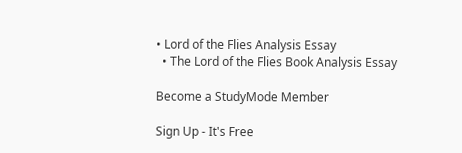• Lord of the Flies Analysis Essay
  • The Lord of the Flies Book Analysis Essay

Become a StudyMode Member

Sign Up - It's Free